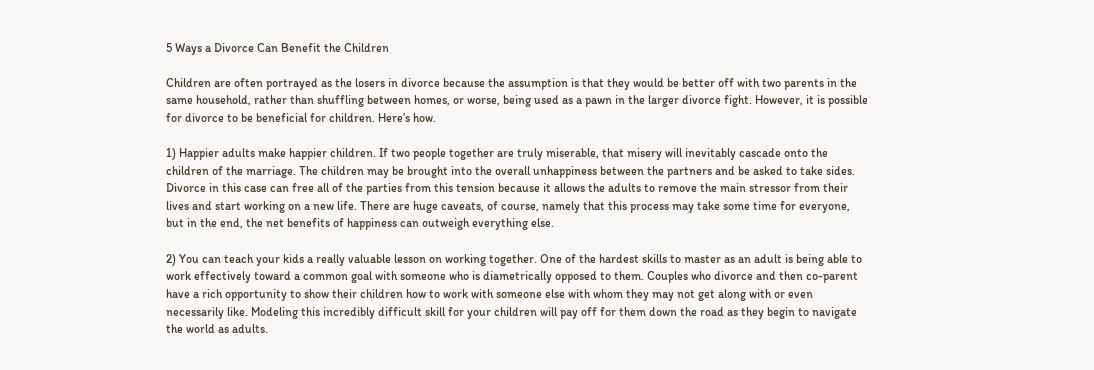5 Ways a Divorce Can Benefit the Children

Children are often portrayed as the losers in divorce because the assumption is that they would be better off with two parents in the same household, rather than shuffling between homes, or worse, being used as a pawn in the larger divorce fight. However, it is possible for divorce to be beneficial for children. Here’s how.

1) Happier adults make happier children. If two people together are truly miserable, that misery will inevitably cascade onto the children of the marriage. The children may be brought into the overall unhappiness between the partners and be asked to take sides. Divorce in this case can free all of the parties from this tension because it allows the adults to remove the main stressor from their lives and start working on a new life. There are huge caveats, of course, namely that this process may take some time for everyone, but in the end, the net benefits of happiness can outweigh everything else.

2) You can teach your kids a really valuable lesson on working together. One of the hardest skills to master as an adult is being able to work effectively toward a common goal with someone who is diametrically opposed to them. Couples who divorce and then co-parent have a rich opportunity to show their children how to work with someone else with whom they may not get along with or even necessarily like. Modeling this incredibly difficult skill for your children will pay off for them down the road as they begin to navigate the world as adults.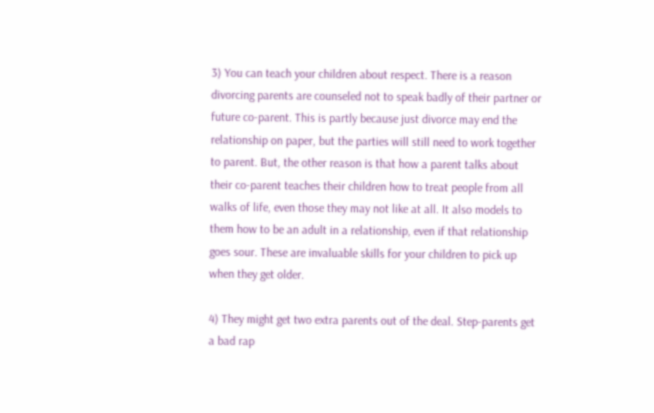3) You can teach your children about respect. There is a reason divorcing parents are counseled not to speak badly of their partner or future co-parent. This is partly because just divorce may end the relationship on paper, but the parties will still need to work together to parent. But, the other reason is that how a parent talks about their co-parent teaches their children how to treat people from all walks of life, even those they may not like at all. It also models to them how to be an adult in a relationship, even if that relationship goes sour. These are invaluable skills for your children to pick up when they get older.

4) They might get two extra parents out of the deal. Step-parents get a bad rap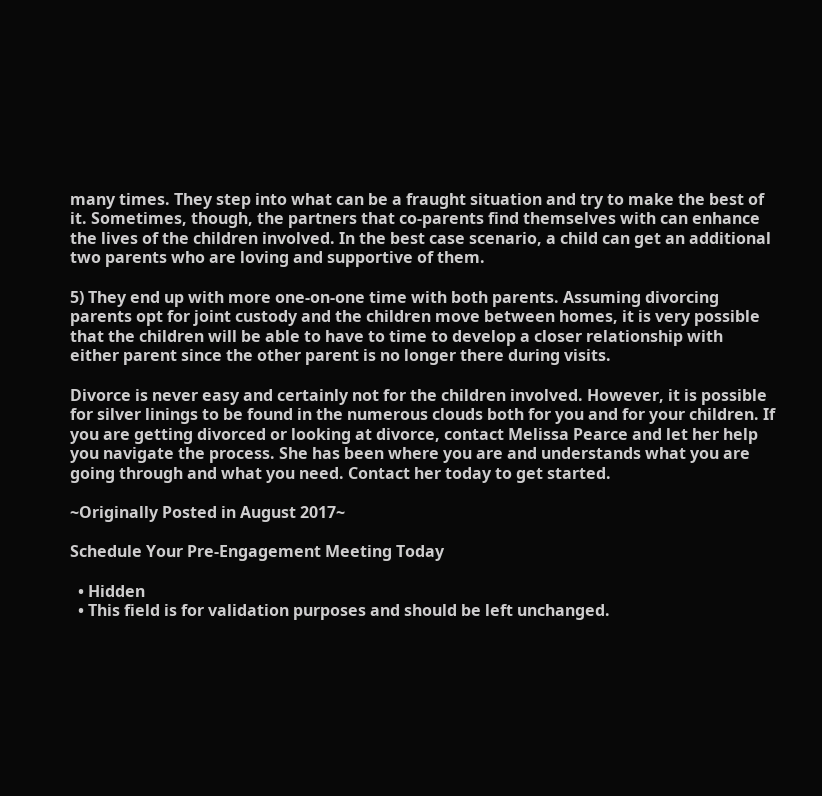many times. They step into what can be a fraught situation and try to make the best of it. Sometimes, though, the partners that co-parents find themselves with can enhance the lives of the children involved. In the best case scenario, a child can get an additional two parents who are loving and supportive of them.

5) They end up with more one-on-one time with both parents. Assuming divorcing parents opt for joint custody and the children move between homes, it is very possible that the children will be able to have to time to develop a closer relationship with either parent since the other parent is no longer there during visits.

Divorce is never easy and certainly not for the children involved. However, it is possible for silver linings to be found in the numerous clouds both for you and for your children. If you are getting divorced or looking at divorce, contact Melissa Pearce and let her help you navigate the process. She has been where you are and understands what you are going through and what you need. Contact her today to get started.

~Originally Posted in August 2017~

Schedule Your Pre-Engagement Meeting Today

  • Hidden
  • This field is for validation purposes and should be left unchanged.